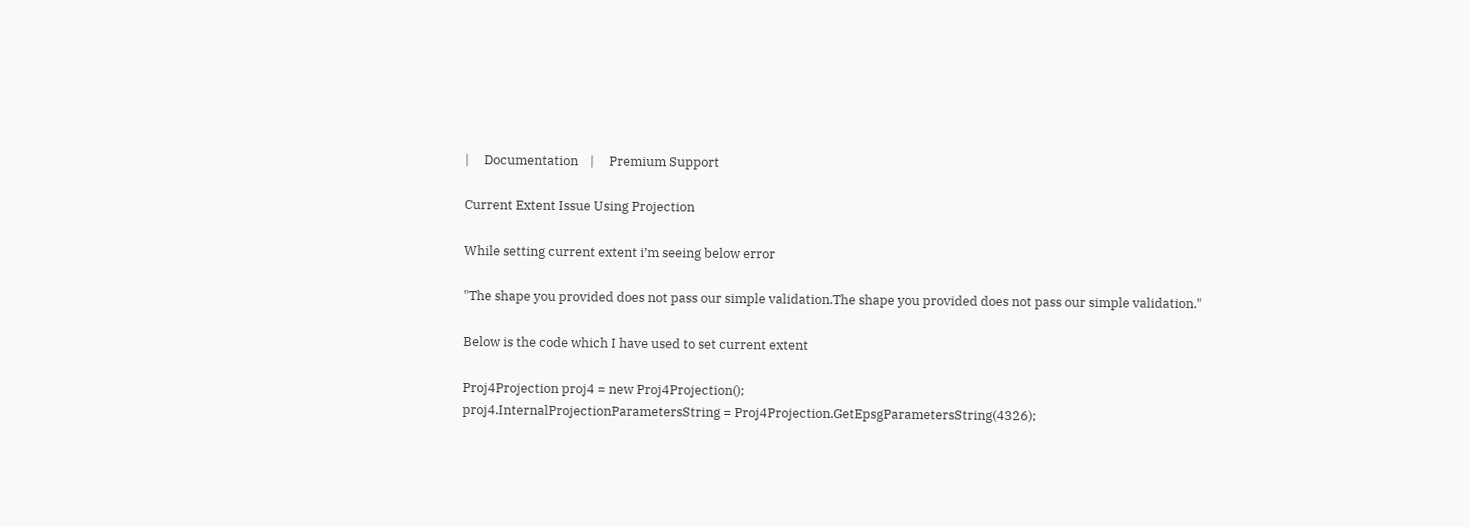|     Documentation    |     Premium Support

Current Extent Issue Using Projection

While setting current extent i’m seeing below error

"The shape you provided does not pass our simple validation.The shape you provided does not pass our simple validation."

Below is the code which I have used to set current extent

Proj4Projection proj4 = new Proj4Projection();
proj4.InternalProjectionParametersString = Proj4Projection.GetEpsgParametersString(4326);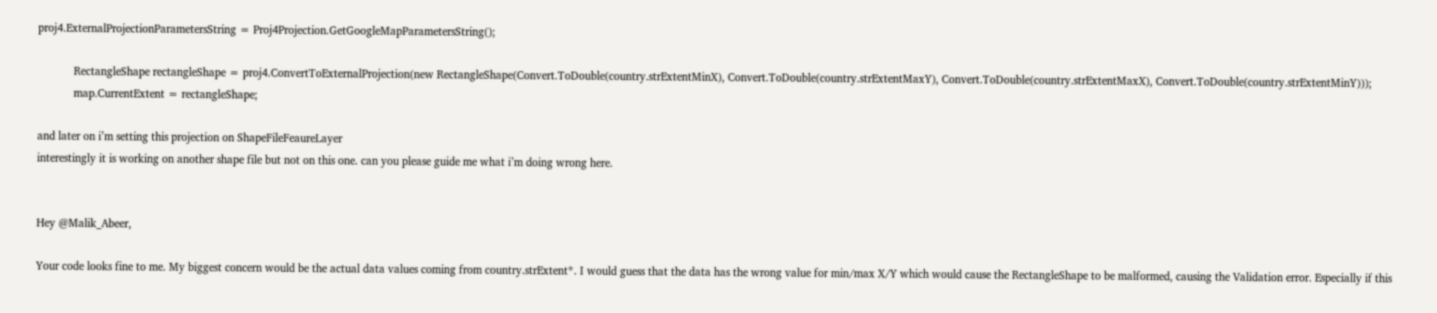proj4.ExternalProjectionParametersString = Proj4Projection.GetGoogleMapParametersString();

            RectangleShape rectangleShape = proj4.ConvertToExternalProjection(new RectangleShape(Convert.ToDouble(country.strExtentMinX), Convert.ToDouble(country.strExtentMaxY), Convert.ToDouble(country.strExtentMaxX), Convert.ToDouble(country.strExtentMinY)));
            map.CurrentExtent = rectangleShape;

and later on i’m setting this projection on ShapeFileFeaureLayer
interestingly it is working on another shape file but not on this one. can you please guide me what i’m doing wrong here.


Hey @Malik_Abeer,

Your code looks fine to me. My biggest concern would be the actual data values coming from country.strExtent*. I would guess that the data has the wrong value for min/max X/Y which would cause the RectangleShape to be malformed, causing the Validation error. Especially if this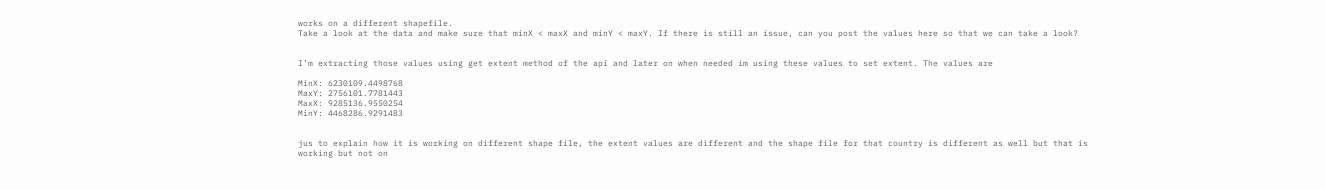works on a different shapefile.
Take a look at the data and make sure that minX < maxX and minY < maxY. If there is still an issue, can you post the values here so that we can take a look?


I’m extracting those values using get extent method of the api and later on when needed im using these values to set extent. The values are

MinX: 6230109.4498768
MaxY: 2756101.7781443
MaxX: 9285136.9550254
MinY: 4468286.9291483


jus to explain how it is working on different shape file, the extent values are different and the shape file for that country is different as well but that is working but not on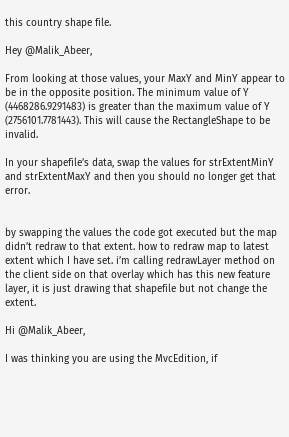this country shape file.

Hey @Malik_Abeer,

From looking at those values, your MaxY and MinY appear to be in the opposite position. The minimum value of Y (4468286.9291483) is greater than the maximum value of Y (2756101.7781443). This will cause the RectangleShape to be invalid.

In your shapefile’s data, swap the values for strExtentMinY and strExtentMaxY and then you should no longer get that error.


by swapping the values the code got executed but the map didn’t redraw to that extent. how to redraw map to latest extent which I have set. i’m calling redrawLayer method on the client side on that overlay which has this new feature layer, it is just drawing that shapefile but not change the extent.

Hi @Malik_Abeer,

I was thinking you are using the MvcEdition, if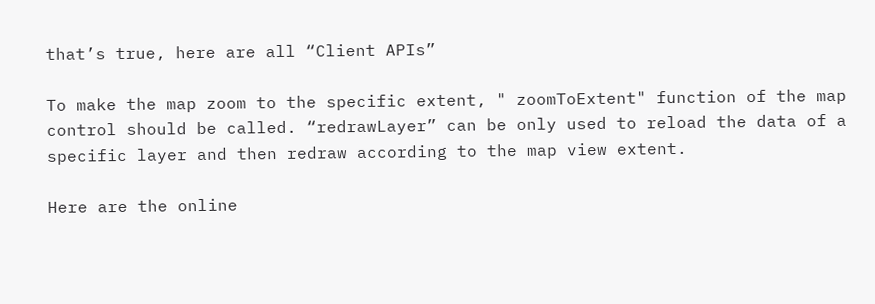that’s true, here are all “Client APIs”

To make the map zoom to the specific extent, " zoomToExtent" function of the map control should be called. “redrawLayer” can be only used to reload the data of a specific layer and then redraw according to the map view extent.

Here are the online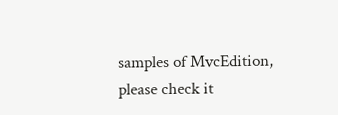samples of MvcEdition, please check it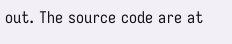out. The source code are at